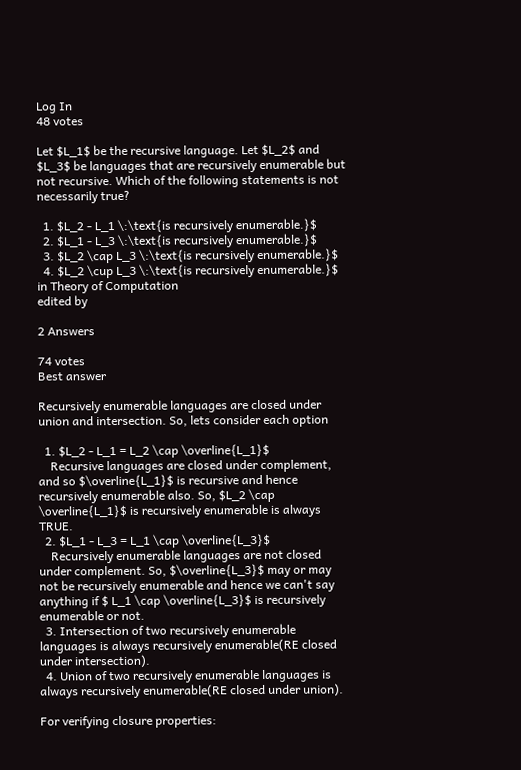Log In
48 votes

Let $L_1$ be the recursive language. Let $L_2$ and $L_3$ be languages that are recursively enumerable but not recursive. Which of the following statements is not necessarily true?

  1. $L_2 - L_1 \:\text{is recursively enumerable.}$
  2. $L_1 - L_3 \:\text{is recursively enumerable.}$
  3. $L_2 \cap L_3 \:\text{is recursively enumerable.}$
  4. $L_2 \cup L_3 \:\text{is recursively enumerable.}$
in Theory of Computation
edited by

2 Answers

74 votes
Best answer

Recursively enumerable languages are closed under union and intersection. So, lets consider each option

  1. $L_2 - L_1 = L_2 \cap \overline{L_1}$
    Recursive languages are closed under complement, and so $\overline{L_1}$ is recursive and hence recursively enumerable also. So, $L_2 \cap \overline{L_1}$ is recursively enumerable is always TRUE.
  2. $L_1 - L_3 = L_1 \cap \overline{L_3}$
    Recursively enumerable languages are not closed under complement. So, $\overline{L_3}$ may or may not be recursively enumerable and hence we can't say anything if $ L_1 \cap \overline{L_3}$ is recursively enumerable or not.
  3. Intersection of two recursively enumerable languages is always recursively enumerable(RE closed under intersection).
  4. Union of two recursively enumerable languages is always recursively enumerable(RE closed under union).

For verifying closure properties: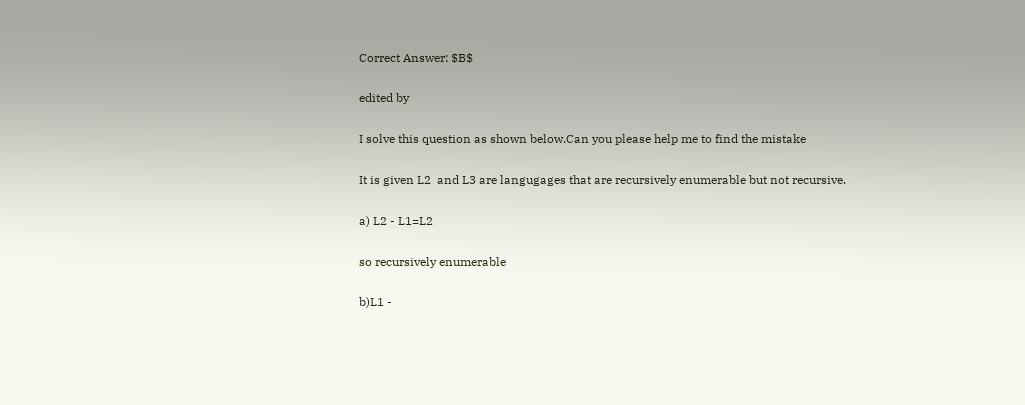Correct Answer: $B$

edited by

I solve this question as shown below.Can you please help me to find the mistake

It is given L2  and L3 are langugages that are recursively enumerable but not recursive.

a) L2 - L1=L2

so recursively enumerable

b)L1 -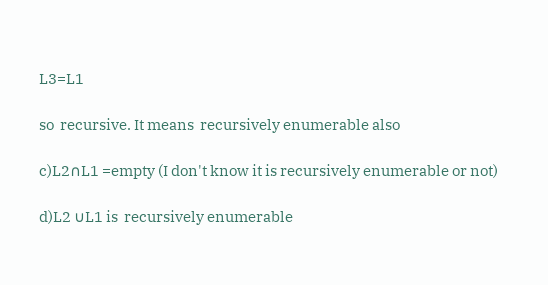L3=L1

so  recursive. It means  recursively enumerable also

c)L2∩L1 =empty (I don't know it is recursively enumerable or not)

d)L2 ∪L1 is  recursively enumerable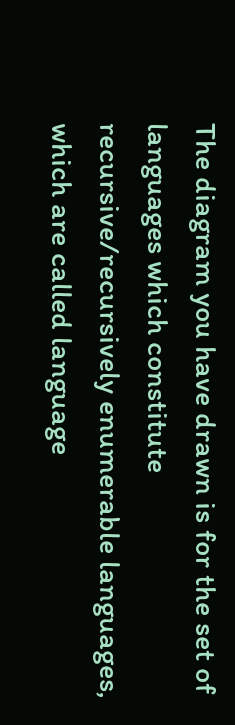The diagram you have drawn is for the set of languages which constitute recursive/recursively enumerable languages, which are called language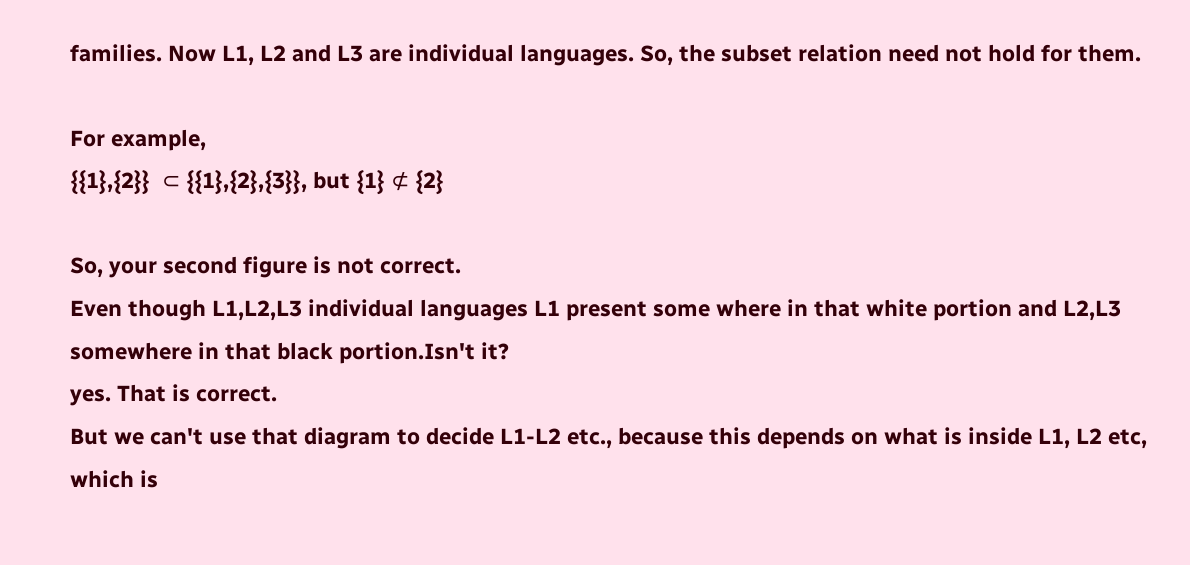families. Now L1, L2 and L3 are individual languages. So, the subset relation need not hold for them.

For example,
{{1},{2}}  ⊂ {{1},{2},{3}}, but {1} ⊄ {2}

So, your second figure is not correct.
Even though L1,L2,L3 individual languages L1 present some where in that white portion and L2,L3 somewhere in that black portion.Isn't it?
yes. That is correct.
But we can't use that diagram to decide L1-L2 etc., because this depends on what is inside L1, L2 etc, which is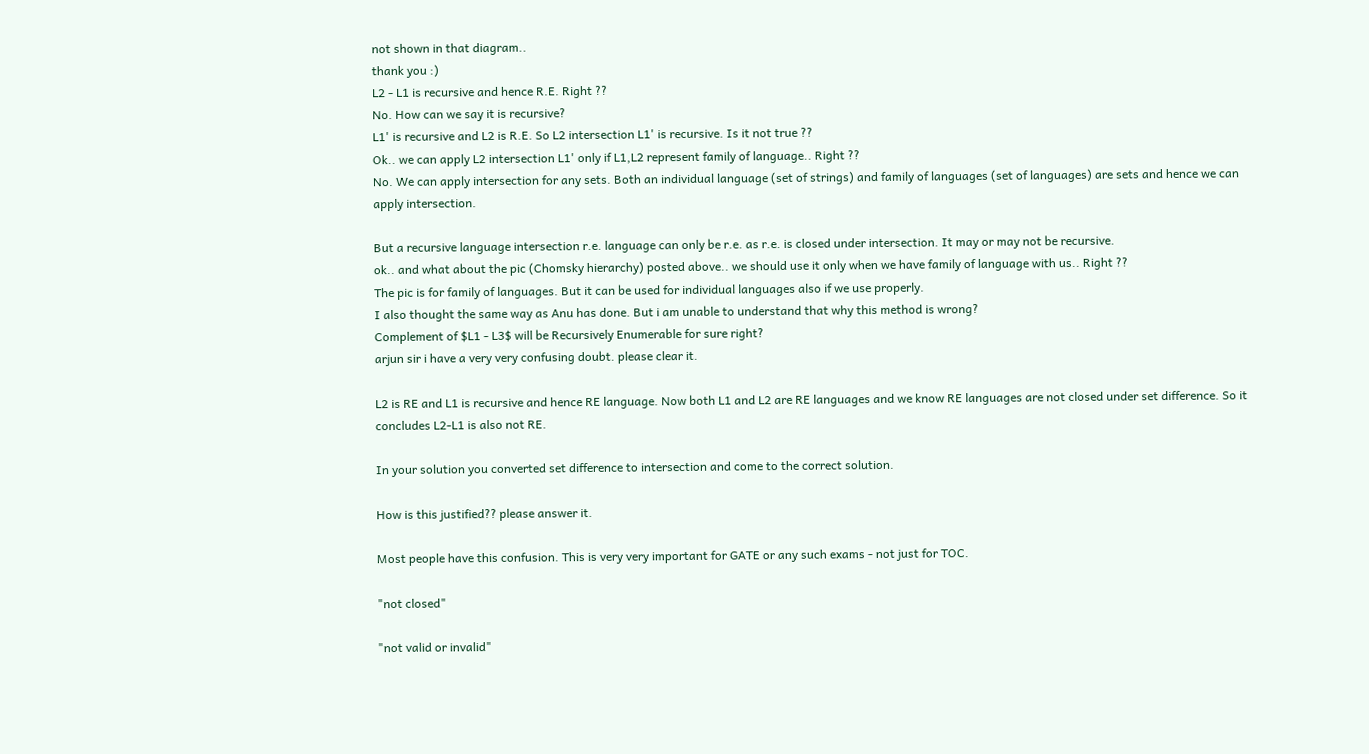not shown in that diagram..
thank you :)
L2 - L1 is recursive and hence R.E. Right ??
No. How can we say it is recursive?
L1' is recursive and L2 is R.E. So L2 intersection L1' is recursive. Is it not true ??
Ok.. we can apply L2 intersection L1' only if L1,L2 represent family of language.. Right ??
No. We can apply intersection for any sets. Both an individual language (set of strings) and family of languages (set of languages) are sets and hence we can apply intersection.

But a recursive language intersection r.e. language can only be r.e. as r.e. is closed under intersection. It may or may not be recursive.
ok.. and what about the pic (Chomsky hierarchy) posted above.. we should use it only when we have family of language with us.. Right ??
The pic is for family of languages. But it can be used for individual languages also if we use properly.
I also thought the same way as Anu has done. But i am unable to understand that why this method is wrong?
Complement of $L1 - L3$ will be Recursively Enumerable for sure right?
arjun sir i have a very very confusing doubt. please clear it.

L2 is RE and L1 is recursive and hence RE language. Now both L1 and L2 are RE languages and we know RE languages are not closed under set difference. So it concludes L2-L1 is also not RE.

In your solution you converted set difference to intersection and come to the correct solution.

How is this justified?? please answer it.

Most people have this confusion. This is very very important for GATE or any such exams - not just for TOC.

"not closed"

"not valid or invalid"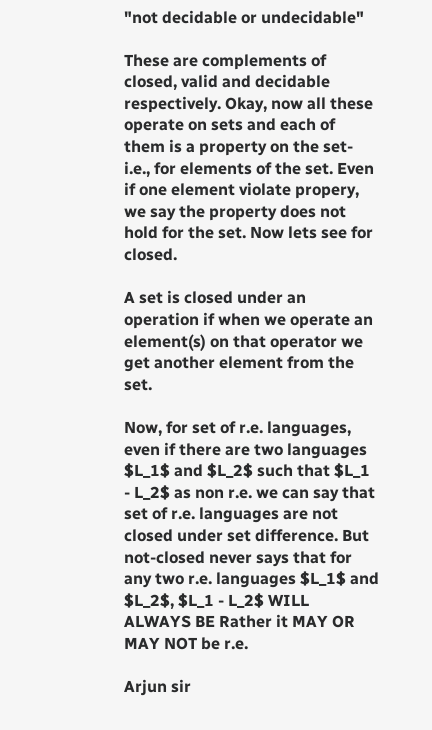"not decidable or undecidable"

These are complements of closed, valid and decidable respectively. Okay, now all these operate on sets and each of them is a property on the set- i.e., for elements of the set. Even if one element violate propery, we say the property does not hold for the set. Now lets see for closed.

A set is closed under an operation if when we operate an element(s) on that operator we get another element from the set.

Now, for set of r.e. languages, even if there are two languages $L_1$ and $L_2$ such that $L_1 - L_2$ as non r.e. we can say that set of r.e. languages are not closed under set difference. But not-closed never says that for any two r.e. languages $L_1$ and $L_2$, $L_1 - L_2$ WILL ALWAYS BE Rather it MAY OR MAY NOT be r.e.

Arjun sir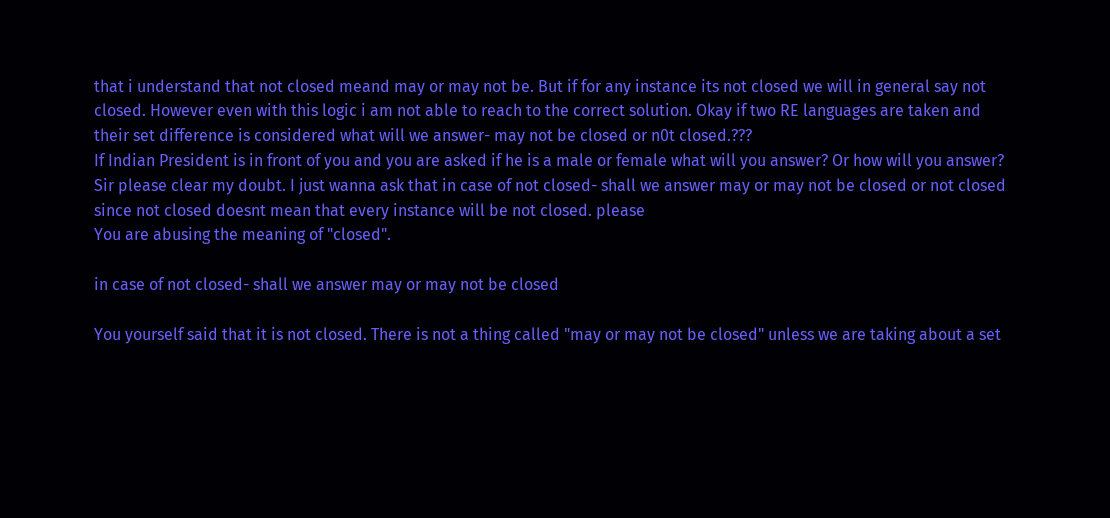that i understand that not closed meand may or may not be. But if for any instance its not closed we will in general say not closed. However even with this logic i am not able to reach to the correct solution. Okay if two RE languages are taken and their set difference is considered what will we answer- may not be closed or n0t closed.???
If Indian President is in front of you and you are asked if he is a male or female what will you answer? Or how will you answer?
Sir please clear my doubt. I just wanna ask that in case of not closed- shall we answer may or may not be closed or not closed since not closed doesnt mean that every instance will be not closed. please
You are abusing the meaning of "closed".

in case of not closed- shall we answer may or may not be closed

You yourself said that it is not closed. There is not a thing called "may or may not be closed" unless we are taking about a set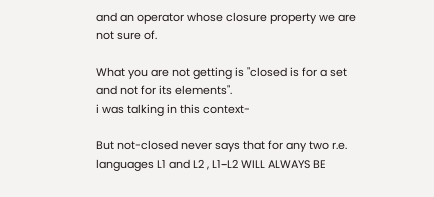and an operator whose closure property we are not sure of.

What you are not getting is "closed is for a set and not for its elements".
i was talking in this context-

But not-closed never says that for any two r.e. languages L1 and L2 , L1−L2 WILL ALWAYS BE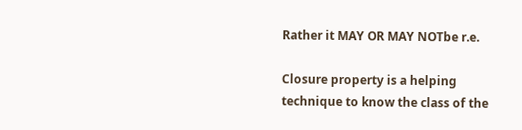Rather it MAY OR MAY NOTbe r.e.

Closure property is a helping technique to know the class of the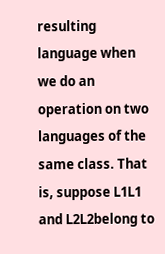resulting language when we do an operation on two languages of the same class. That is, suppose L1L1 and L2L2belong to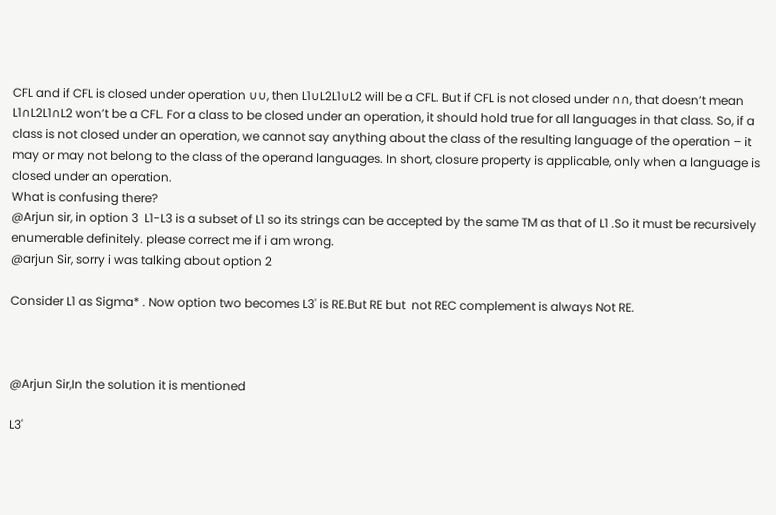CFL and if CFL is closed under operation ∪∪, then L1∪L2L1∪L2 will be a CFL. But if CFL is not closed under ∩∩, that doesn’t mean L1∩L2L1∩L2 won’t be a CFL. For a class to be closed under an operation, it should hold true for all languages in that class. So, if a class is not closed under an operation, we cannot say anything about the class of the resulting language of the operation – it may or may not belong to the class of the operand languages. In short, closure property is applicable, only when a language is closed under an operation.
What is confusing there?
@Arjun sir, in option 3  L1-L3 is a subset of L1 so its strings can be accepted by the same TM as that of L1 .So it must be recursively enumerable definitely. please correct me if i am wrong.
@arjun Sir, sorry i was talking about option 2

Consider L1 as Sigma* . Now option two becomes L3' is RE.But RE but  not REC complement is always Not RE.



@Arjun Sir,In the solution it is mentioned

L3'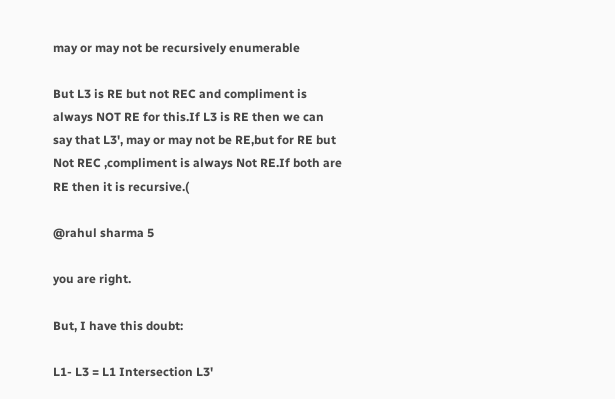may or may not be recursively enumerable

But L3 is RE but not REC and compliment is always NOT RE for this.If L3 is RE then we can say that L3', may or may not be RE,but for RE but Not REC ,compliment is always Not RE.If both are RE then it is recursive.(

@rahul sharma 5

you are right.

But, I have this doubt:

L1- L3 = L1 Intersection L3'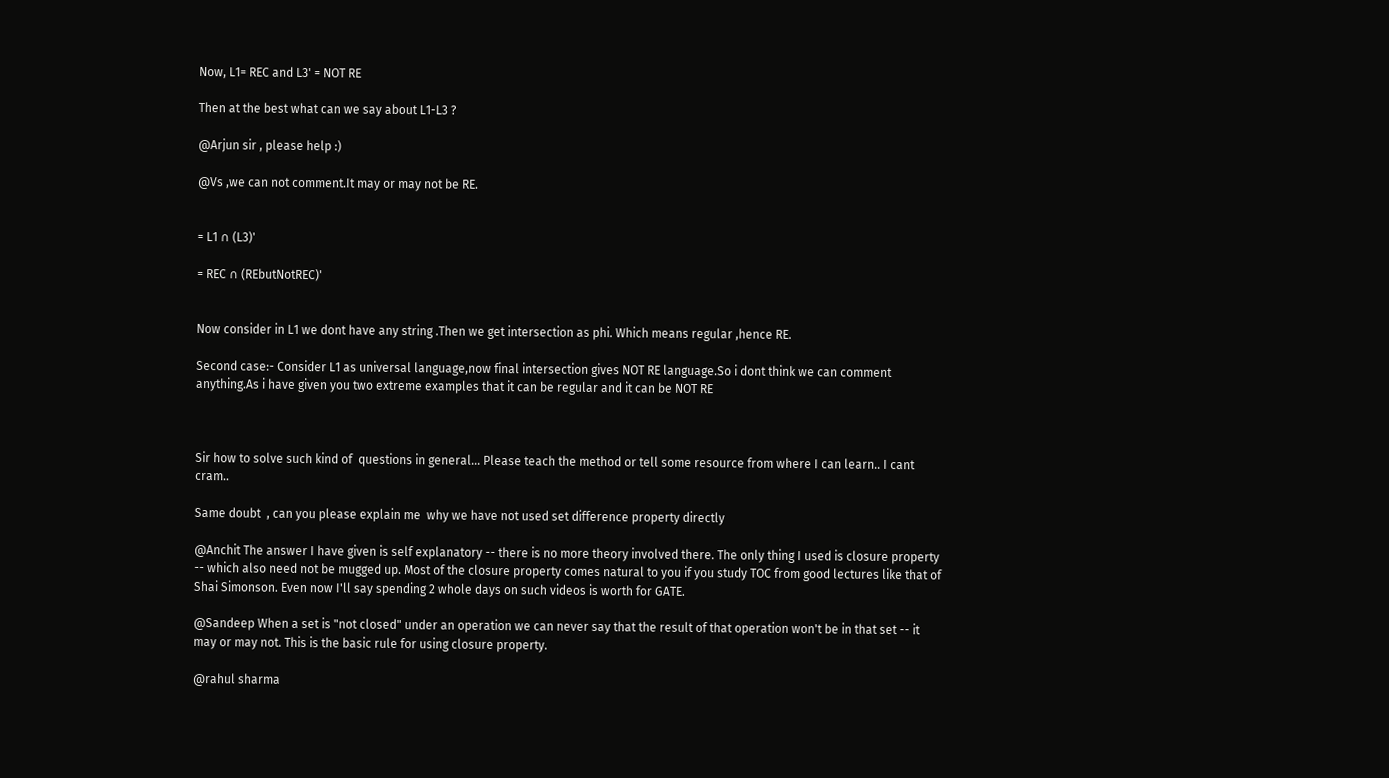Now, L1= REC and L3' = NOT RE

Then at the best what can we say about L1-L3 ?

@Arjun sir , please help :)

@Vs ,we can not comment.It may or may not be RE.


= L1 ∩ (L3)'

= REC ∩ (REbutNotREC)'


Now consider in L1 we dont have any string .Then we get intersection as phi. Which means regular ,hence RE.

Second case:- Consider L1 as universal language,now final intersection gives NOT RE language.So i dont think we can comment anything.As i have given you two extreme examples that it can be regular and it can be NOT RE



Sir how to solve such kind of  questions in general... Please teach the method or tell some resource from where I can learn.. I cant cram..

Same doubt  , can you please explain me  why we have not used set difference property directly

@Anchit The answer I have given is self explanatory -- there is no more theory involved there. The only thing I used is closure property -- which also need not be mugged up. Most of the closure property comes natural to you if you study TOC from good lectures like that of Shai Simonson. Even now I'll say spending 2 whole days on such videos is worth for GATE.

@Sandeep When a set is "not closed" under an operation we can never say that the result of that operation won't be in that set -- it may or may not. This is the basic rule for using closure property.

@rahul sharma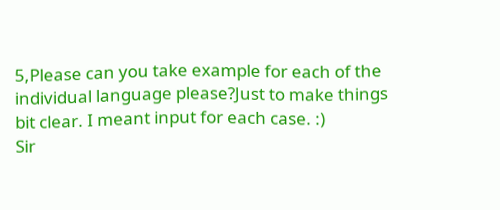5,Please can you take example for each of the individual language please?Just to make things bit clear. I meant input for each case. :)
Sir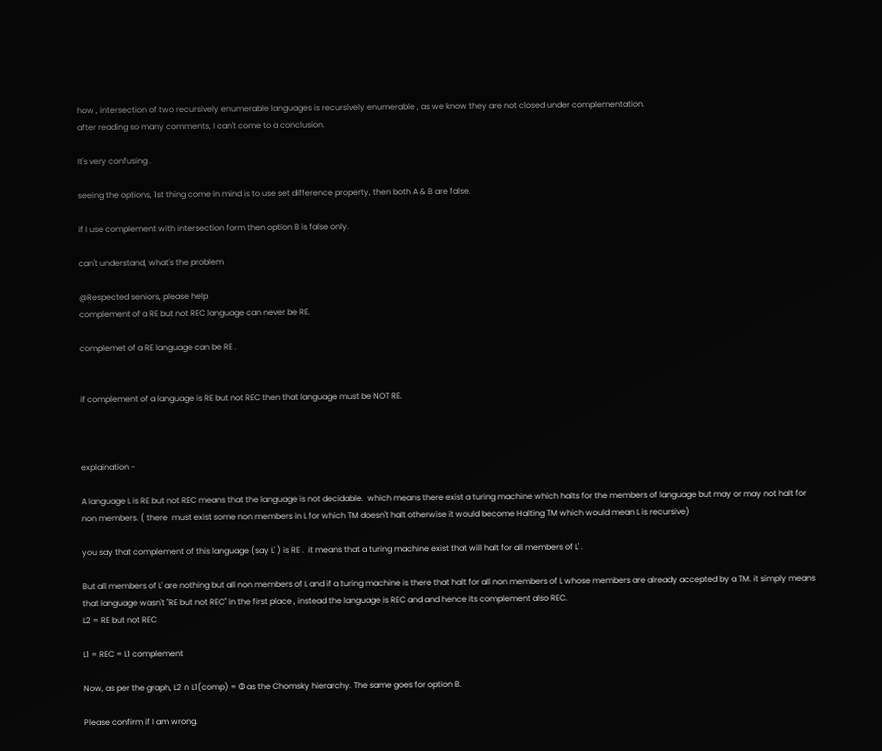how , intersection of two recursively enumerable languages is recursively enumerable , as we know they are not closed under complementation.
after reading so many comments, I can't come to a conclusion.

It's very confusing .

seeing the options, 1st thing come in mind is to use set difference property, then both A & B are false.

if I use complement with intersection form then option B is false only.

can't understand, what's the problem

@Respected seniors, please help
complement of a RE but not REC language can never be RE.

complemet of a RE language can be RE .


if complement of a language is RE but not REC then that language must be NOT RE.



explaination -

A language L is RE but not REC means that the language is not decidable.  which means there exist a turing machine which halts for the members of language but may or may not halt for non members. ( there  must exist some non members in L for which TM doesn't halt otherwise it would become Halting TM which would mean L is recursive)

you say that complement of this language (say L' ) is RE .  it means that a turing machine exist that will halt for all members of L' .

But all members of L' are nothing but all non members of L and if a turing machine is there that halt for all non members of L whose members are already accepted by a TM. it simply means that language wasn't "RE but not REC" in the first place , instead the language is REC and and hence its complement also REC.
L2 = RE but not REC

L1 = REC = L1 complement

Now, as per the graph, L2 ∩ L1(comp) = Φ as the Chomsky hierarchy. The same goes for option B.

Please confirm if I am wrong.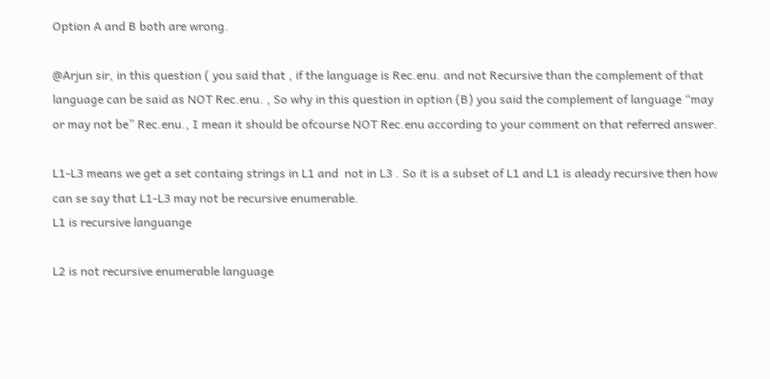Option A and B both are wrong.

@Arjun sir, in this question ( you said that , if the language is Rec.enu. and not Recursive than the complement of that language can be said as NOT Rec.enu. , So why in this question in option (B) you said the complement of language “may or may not be” Rec.enu., I mean it should be ofcourse NOT Rec.enu according to your comment on that referred answer.

L1-L3 means we get a set containg strings in L1 and  not in L3 . So it is a subset of L1 and L1 is aleady recursive then how can se say that L1-L3 may not be recursive enumerable.
L1 is recursive languange

L2 is not recursive enumerable language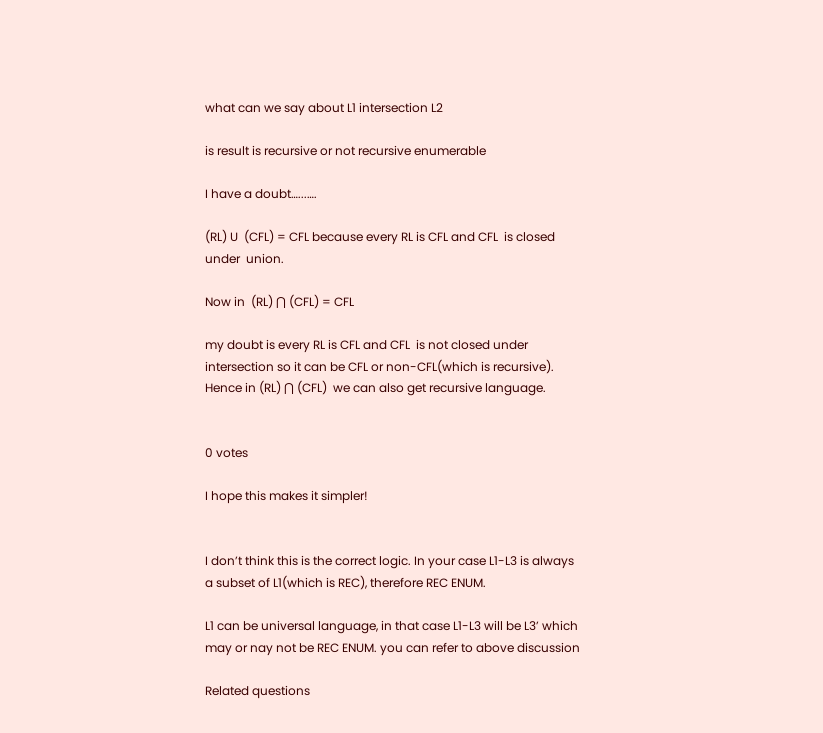what can we say about L1 intersection L2

is result is recursive or not recursive enumerable

I have a doubt…...….

(RL) U  (CFL) = CFL because every RL is CFL and CFL  is closed under  union.

Now in  (RL) ⋂ (CFL) = CFL

my doubt is every RL is CFL and CFL  is not closed under intersection so it can be CFL or non-CFL(which is recursive). Hence in (RL) ⋂ (CFL)  we can also get recursive language.


0 votes

I hope this makes it simpler!


I don’t think this is the correct logic. In your case L1-L3 is always a subset of L1(which is REC), therefore REC ENUM.

L1 can be universal language, in that case L1-L3 will be L3’ which may or nay not be REC ENUM. you can refer to above discussion

Related questions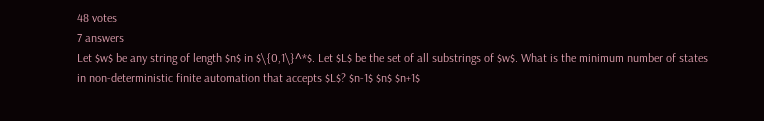48 votes
7 answers
Let $w$ be any string of length $n$ in $\{0,1\}^*$. Let $L$ be the set of all substrings of $w$. What is the minimum number of states in non-deterministic finite automation that accepts $L$? $n-1$ $n$ $n+1$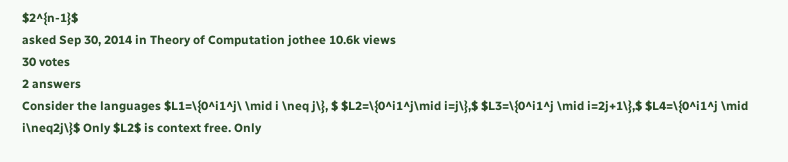$2^{n-1}$
asked Sep 30, 2014 in Theory of Computation jothee 10.6k views
30 votes
2 answers
Consider the languages $L1=\{0^i1^j\ \mid i \neq j\}, $ $L2=\{0^i1^j\mid i=j\},$ $L3=\{0^i1^j \mid i=2j+1\},$ $L4=\{0^i1^j \mid i\neq2j\}$ Only $L2$ is context free. Only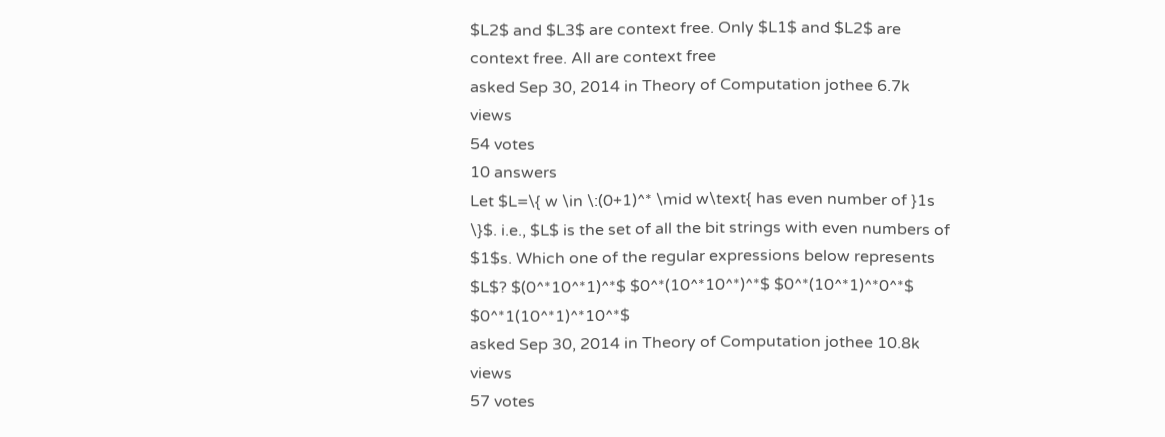$L2$ and $L3$ are context free. Only $L1$ and $L2$ are context free. All are context free
asked Sep 30, 2014 in Theory of Computation jothee 6.7k views
54 votes
10 answers
Let $L=\{ w \in \:(0+1)^* \mid w\text{ has even number of }1s \}$. i.e., $L$ is the set of all the bit strings with even numbers of $1$s. Which one of the regular expressions below represents $L$? $(0^*10^*1)^*$ $0^*(10^*10^*)^*$ $0^*(10^*1)^*0^*$ $0^*1(10^*1)^*10^*$
asked Sep 30, 2014 in Theory of Computation jothee 10.8k views
57 votes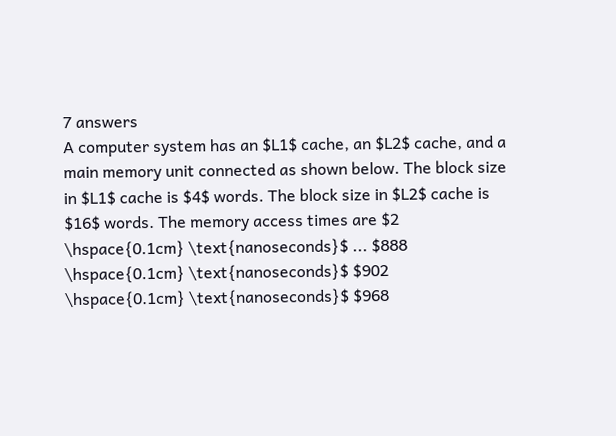7 answers
A computer system has an $L1$ cache, an $L2$ cache, and a main memory unit connected as shown below. The block size in $L1$ cache is $4$ words. The block size in $L2$ cache is $16$ words. The memory access times are $2 \hspace{0.1cm} \text{nanoseconds}$ ... $888 \hspace{0.1cm} \text{nanoseconds}$ $902 \hspace{0.1cm} \text{nanoseconds}$ $968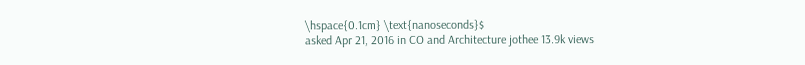\hspace{0.1cm} \text{nanoseconds}$
asked Apr 21, 2016 in CO and Architecture jothee 13.9k views